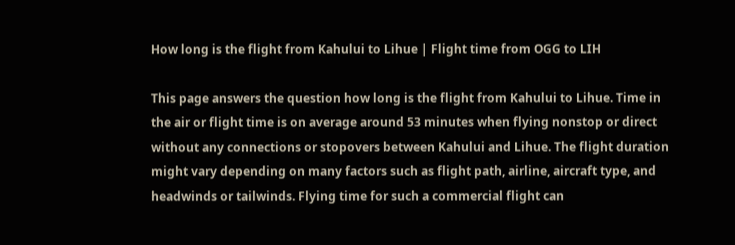How long is the flight from Kahului to Lihue | Flight time from OGG to LIH

This page answers the question how long is the flight from Kahului to Lihue. Time in the air or flight time is on average around 53 minutes when flying nonstop or direct without any connections or stopovers between Kahului and Lihue. The flight duration might vary depending on many factors such as flight path, airline, aircraft type, and headwinds or tailwinds. Flying time for such a commercial flight can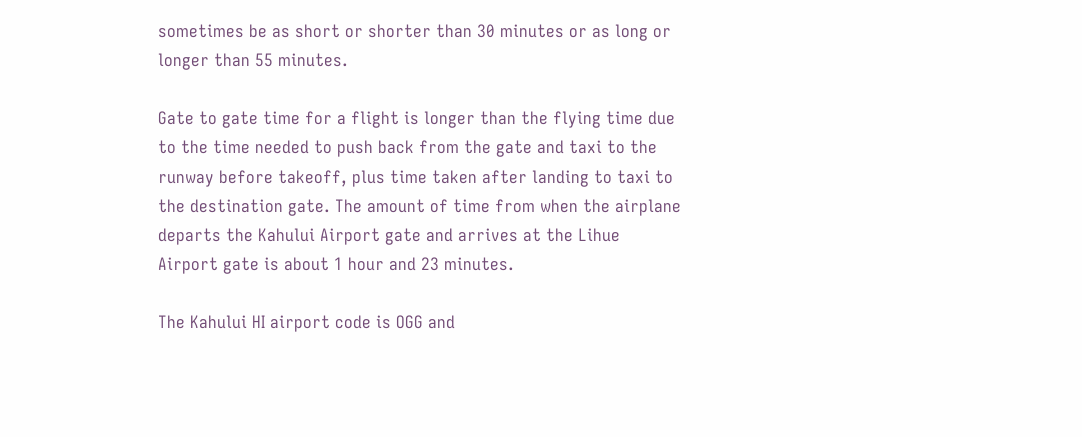sometimes be as short or shorter than 30 minutes or as long or longer than 55 minutes.

Gate to gate time for a flight is longer than the flying time due to the time needed to push back from the gate and taxi to the runway before takeoff, plus time taken after landing to taxi to the destination gate. The amount of time from when the airplane departs the Kahului Airport gate and arrives at the Lihue Airport gate is about 1 hour and 23 minutes.

The Kahului HI airport code is OGG and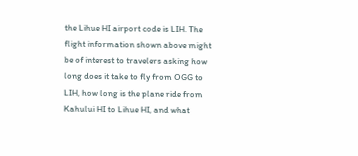the Lihue HI airport code is LIH. The flight information shown above might be of interest to travelers asking how long does it take to fly from OGG to LIH, how long is the plane ride from Kahului HI to Lihue HI, and what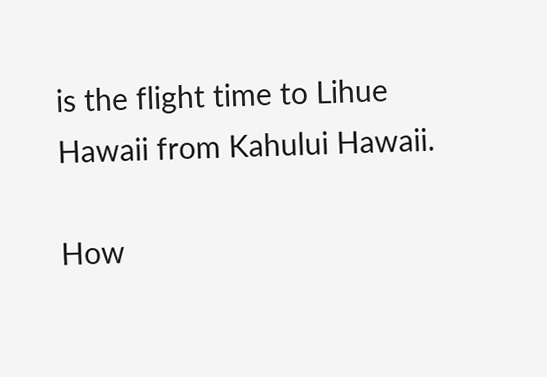is the flight time to Lihue Hawaii from Kahului Hawaii.

How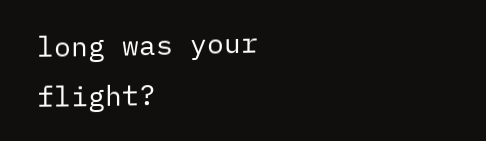long was your flight?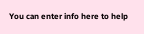You can enter info here to help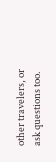other travelers, or ask questions too.